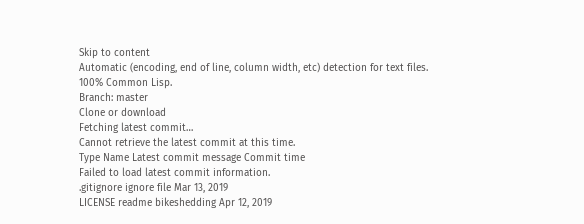Skip to content
Automatic (encoding, end of line, column width, etc) detection for text files. 100% Common Lisp.
Branch: master
Clone or download
Fetching latest commit…
Cannot retrieve the latest commit at this time.
Type Name Latest commit message Commit time
Failed to load latest commit information.
.gitignore ignore file Mar 13, 2019
LICENSE readme bikeshedding Apr 12, 2019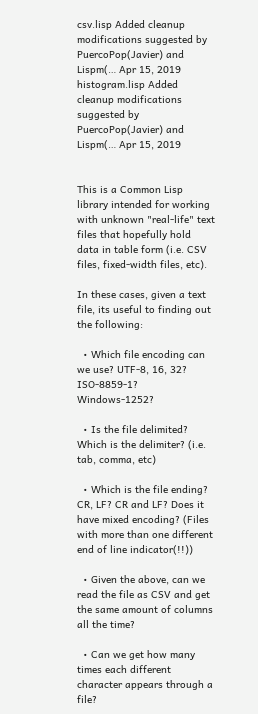csv.lisp Added cleanup modifications suggested by PuercoPop(Javier) and Lispm(… Apr 15, 2019
histogram.lisp Added cleanup modifications suggested by PuercoPop(Javier) and Lispm(… Apr 15, 2019


This is a Common Lisp library intended for working with unknown "real-life" text files that hopefully hold data in table form (i.e. CSV files, fixed-width files, etc).

In these cases, given a text file, its useful to finding out the following:

  • Which file encoding can we use? UTF-8, 16, 32? ISO-8859-1? Windows-1252?

  • Is the file delimited? Which is the delimiter? (i.e. tab, comma, etc)

  • Which is the file ending? CR, LF? CR and LF? Does it have mixed encoding? (Files with more than one different end of line indicator(!!))

  • Given the above, can we read the file as CSV and get the same amount of columns all the time?

  • Can we get how many times each different character appears through a file?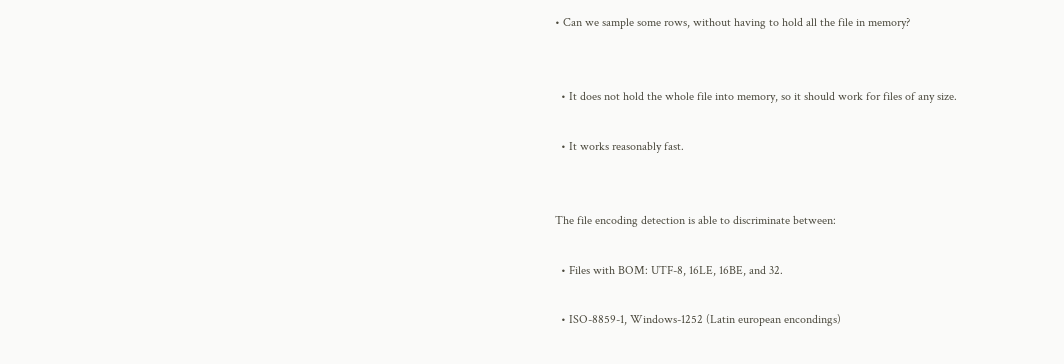• Can we sample some rows, without having to hold all the file in memory?


  • It does not hold the whole file into memory, so it should work for files of any size.

  • It works reasonably fast.


The file encoding detection is able to discriminate between:

  • Files with BOM: UTF-8, 16LE, 16BE, and 32.

  • ISO-8859-1, Windows-1252 (Latin european encondings)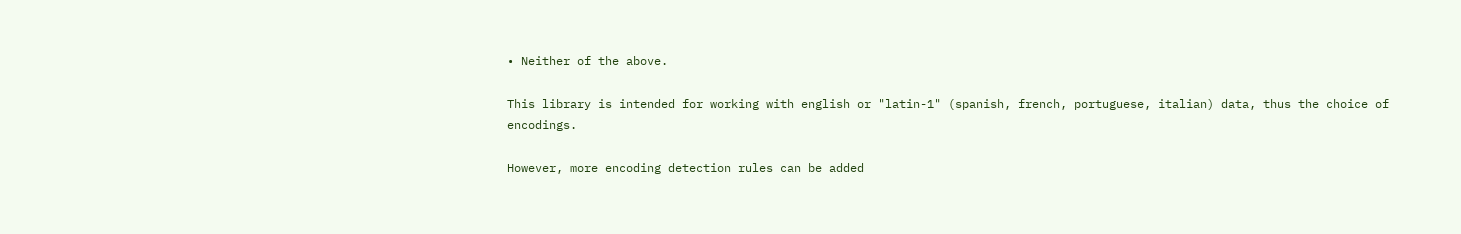• Neither of the above.

This library is intended for working with english or "latin-1" (spanish, french, portuguese, italian) data, thus the choice of encodings.

However, more encoding detection rules can be added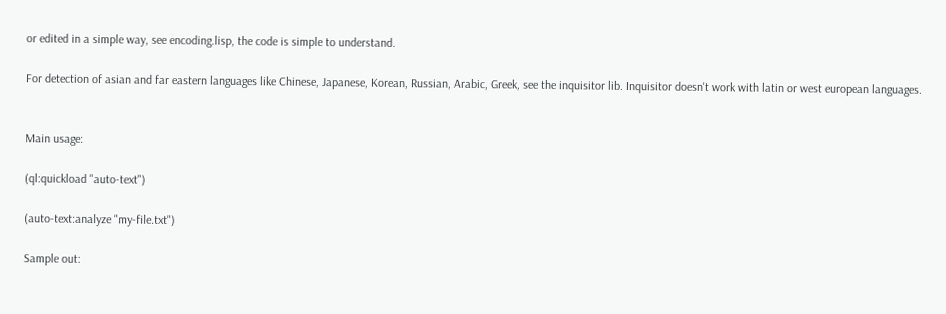or edited in a simple way, see encoding.lisp, the code is simple to understand.

For detection of asian and far eastern languages like Chinese, Japanese, Korean, Russian, Arabic, Greek, see the inquisitor lib. Inquisitor doesn't work with latin or west european languages.


Main usage:

(ql:quickload "auto-text")

(auto-text:analyze "my-file.txt")

Sample out: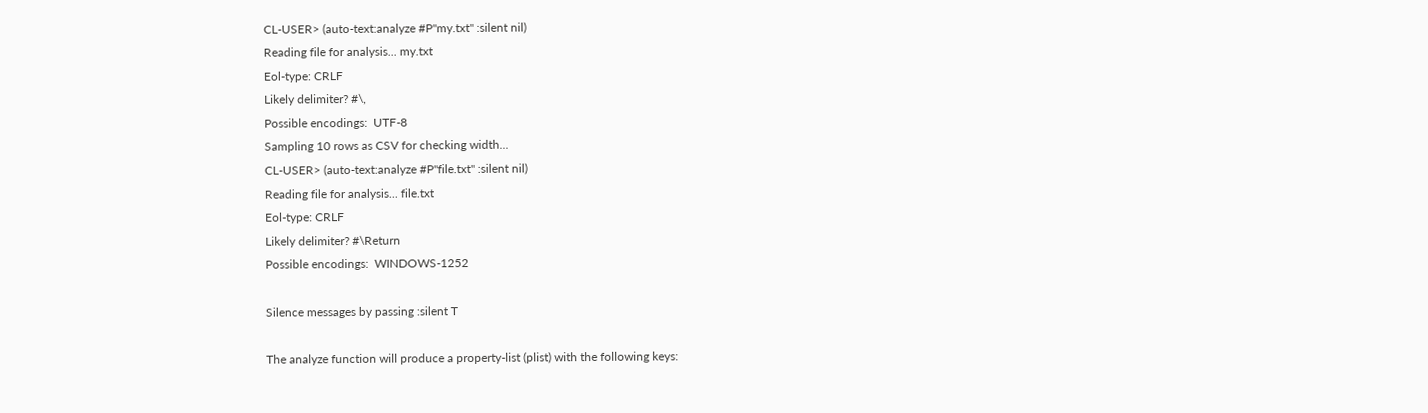CL-USER> (auto-text:analyze #P"my.txt" :silent nil)
Reading file for analysis... my.txt
Eol-type: CRLF
Likely delimiter? #\,
Possible encodings:  UTF-8
Sampling 10 rows as CSV for checking width...
CL-USER> (auto-text:analyze #P"file.txt" :silent nil)
Reading file for analysis... file.txt
Eol-type: CRLF
Likely delimiter? #\Return
Possible encodings:  WINDOWS-1252

Silence messages by passing :silent T

The analyze function will produce a property-list (plist) with the following keys: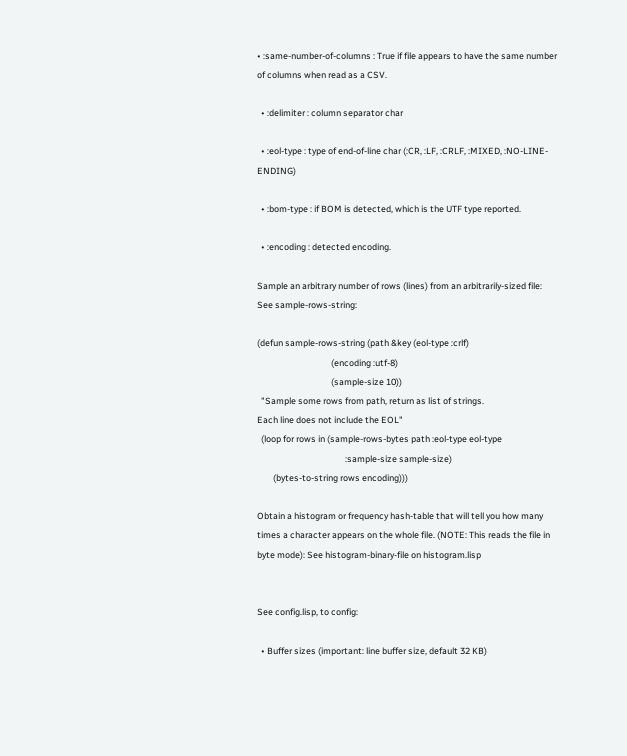• :same-number-of-columns : True if file appears to have the same number of columns when read as a CSV.

  • :delimiter : column separator char

  • :eol-type : type of end-of-line char (:CR, :LF, :CRLF, :MIXED, :NO-LINE-ENDING)

  • :bom-type : if BOM is detected, which is the UTF type reported.

  • :encoding : detected encoding.

Sample an arbitrary number of rows (lines) from an arbitrarily-sized file: See sample-rows-string:

(defun sample-rows-string (path &key (eol-type :crlf)
                                     (encoding :utf-8)
                                     (sample-size 10))
  "Sample some rows from path, return as list of strings.
Each line does not include the EOL"
  (loop for rows in (sample-rows-bytes path :eol-type eol-type
                                            :sample-size sample-size)
        (bytes-to-string rows encoding)))

Obtain a histogram or frequency hash-table that will tell you how many times a character appears on the whole file. (NOTE: This reads the file in byte mode): See histogram-binary-file on histogram.lisp


See config.lisp, to config:

  • Buffer sizes (important: line buffer size, default 32 KB)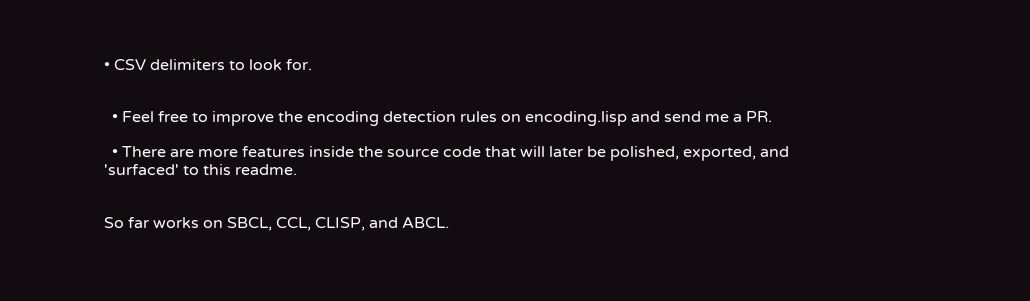• CSV delimiters to look for.


  • Feel free to improve the encoding detection rules on encoding.lisp and send me a PR.

  • There are more features inside the source code that will later be polished, exported, and 'surfaced' to this readme.


So far works on SBCL, CCL, CLISP, and ABCL.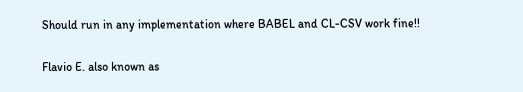Should run in any implementation where BABEL and CL-CSV work fine!!


Flavio E. also known as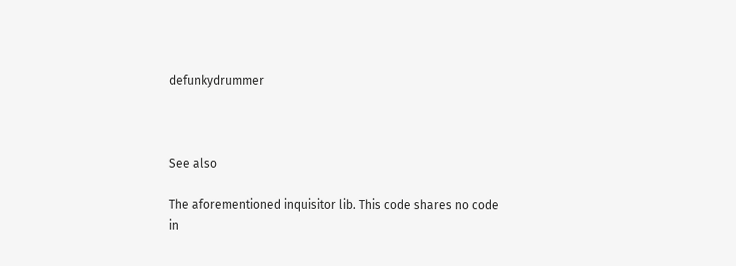defunkydrummer



See also

The aforementioned inquisitor lib. This code shares no code in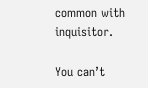common with inquisitor.

You can’t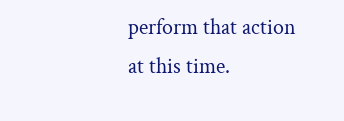perform that action at this time.